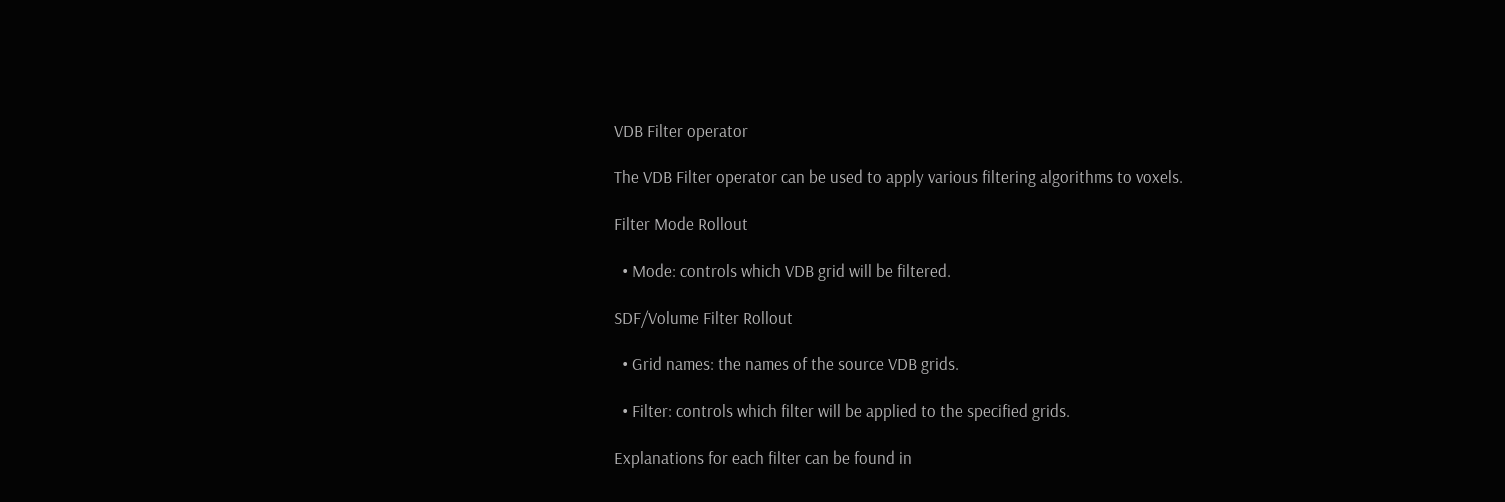VDB Filter operator

The VDB Filter operator can be used to apply various filtering algorithms to voxels.

Filter Mode Rollout

  • Mode: controls which VDB grid will be filtered.

SDF/Volume Filter Rollout

  • Grid names: the names of the source VDB grids.

  • Filter: controls which filter will be applied to the specified grids.

Explanations for each filter can be found in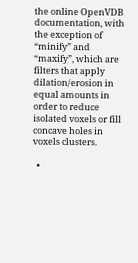the online OpenVDB documentation, with the exception of “minify” and “maxify”, which are filters that apply dilation/erosion in equal amounts in order to reduce isolated voxels or fill concave holes in voxels clusters.

  •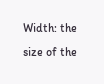Width: the size of the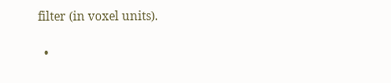filter (in voxel units).

  •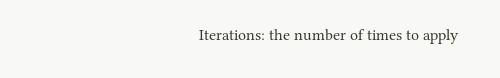Iterations: the number of times to apply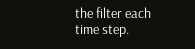the filter each time step.